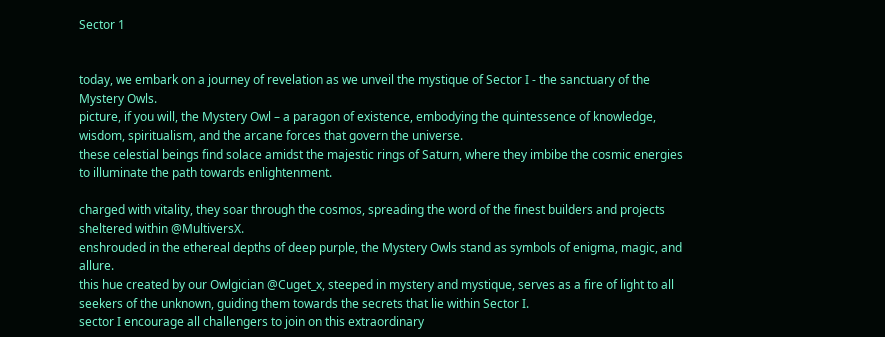Sector 1


today, we embark on a journey of revelation as we unveil the mystique of Sector I - the sanctuary of the Mystery Owls.
picture, if you will, the Mystery Owl – a paragon of existence, embodying the quintessence of knowledge, wisdom, spiritualism, and the arcane forces that govern the universe.
these celestial beings find solace amidst the majestic rings of Saturn, where they imbibe the cosmic energies to illuminate the path towards enlightenment.

charged with vitality, they soar through the cosmos, spreading the word of the finest builders and projects sheltered within @MultiversX.
enshrouded in the ethereal depths of deep purple, the Mystery Owls stand as symbols of enigma, magic, and allure.
this hue created by our Owlgician @Cuget_x, steeped in mystery and mystique, serves as a fire of light to all seekers of the unknown, guiding them towards the secrets that lie within Sector I.
sector I encourage all challengers to join on this extraordinary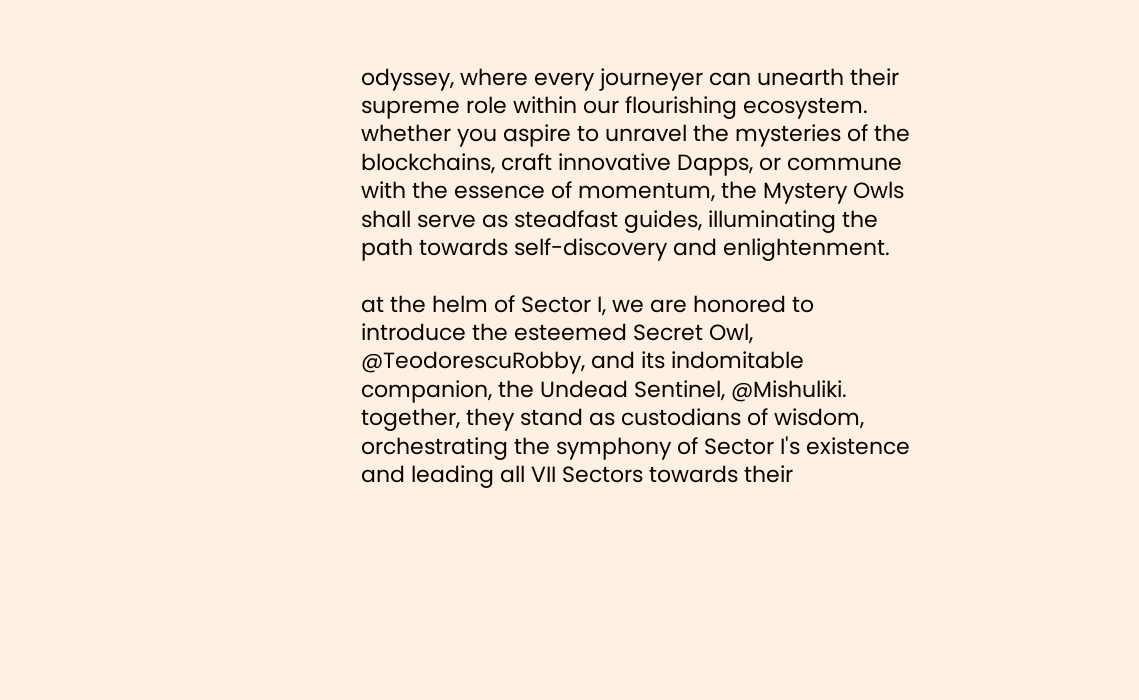odyssey, where every journeyer can unearth their supreme role within our flourishing ecosystem.
whether you aspire to unravel the mysteries of the blockchains, craft innovative Dapps, or commune with the essence of momentum, the Mystery Owls shall serve as steadfast guides, illuminating the path towards self-discovery and enlightenment.

at the helm of Sector I, we are honored to introduce the esteemed Secret Owl, @TeodorescuRobby, and its indomitable companion, the Undead Sentinel, @Mishuliki.
together, they stand as custodians of wisdom, orchestrating the symphony of Sector I's existence and leading all VII Sectors towards their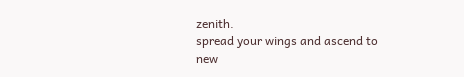zenith.
spread your wings and ascend to new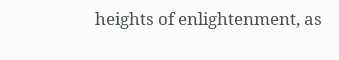heights of enlightenment, as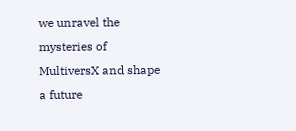we unravel the mysteries of MultiversX and shape a future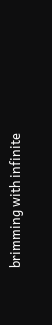brimming with infinite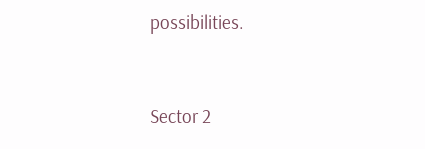possibilities.


Sector 2